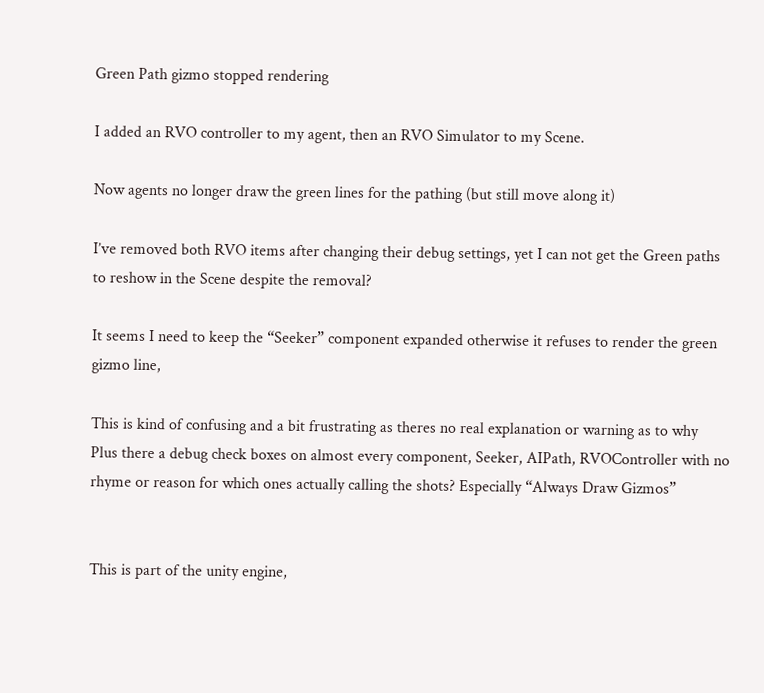Green Path gizmo stopped rendering

I added an RVO controller to my agent, then an RVO Simulator to my Scene.

Now agents no longer draw the green lines for the pathing (but still move along it)

I’ve removed both RVO items after changing their debug settings, yet I can not get the Green paths to reshow in the Scene despite the removal?

It seems I need to keep the “Seeker” component expanded otherwise it refuses to render the green gizmo line,

This is kind of confusing and a bit frustrating as theres no real explanation or warning as to why
Plus there a debug check boxes on almost every component, Seeker, AIPath, RVOController with no rhyme or reason for which ones actually calling the shots? Especially “Always Draw Gizmos”


This is part of the unity engine,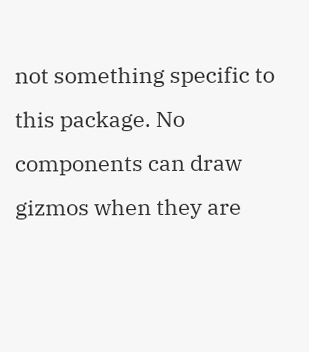not something specific to this package. No components can draw gizmos when they are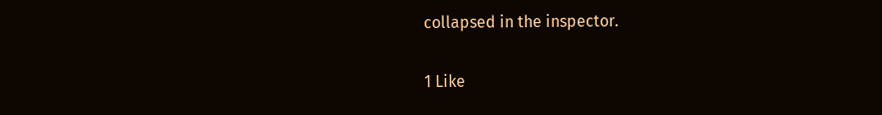collapsed in the inspector.

1 Like